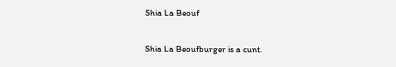Shia La Beouf

Shia La Beoufburger is a cunt.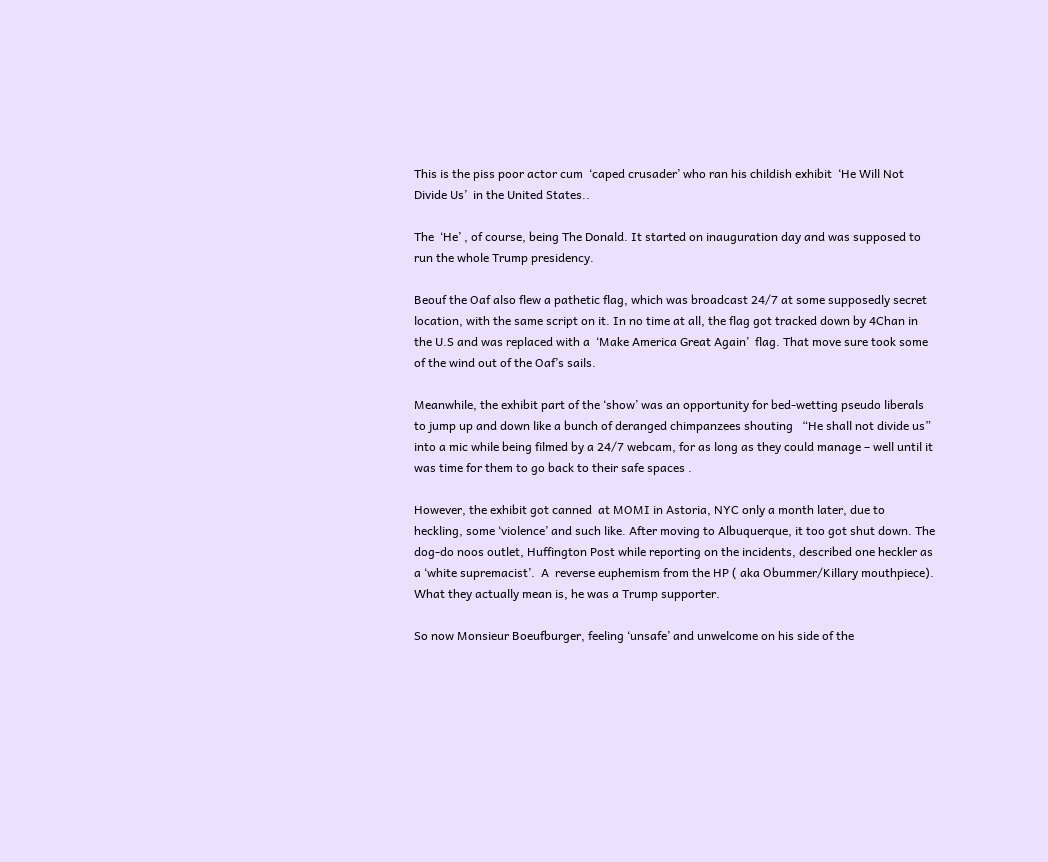This is the piss poor actor cum  ‘caped crusader’ who ran his childish exhibit  ‘He Will Not Divide Us’  in the United States..

The  ‘He’ , of course, being The Donald. It started on inauguration day and was supposed to run the whole Trump presidency.

Beouf the Oaf also flew a pathetic flag, which was broadcast 24/7 at some supposedly secret  location, with the same script on it. In no time at all, the flag got tracked down by 4Chan in the U.S and was replaced with a  ‘Make America Great Again’  flag. That move sure took some of the wind out of the Oaf’s sails.

Meanwhile, the exhibit part of the ‘show’ was an opportunity for bed-wetting pseudo liberals to jump up and down like a bunch of deranged chimpanzees shouting   “He shall not divide us”  into a mic while being filmed by a 24/7 webcam, for as long as they could manage – well until it was time for them to go back to their safe spaces .

However, the exhibit got canned  at MOMI in Astoria, NYC only a month later, due to heckling, some ‘violence’ and such like. After moving to Albuquerque, it too got shut down. The dog-do noos outlet, Huffington Post while reporting on the incidents, described one heckler as a ‘white supremacist’.  A  reverse euphemism from the HP ( aka Obummer/Killary mouthpiece). What they actually mean is, he was a Trump supporter.

So now Monsieur Boeufburger, feeling ‘unsafe’ and unwelcome on his side of the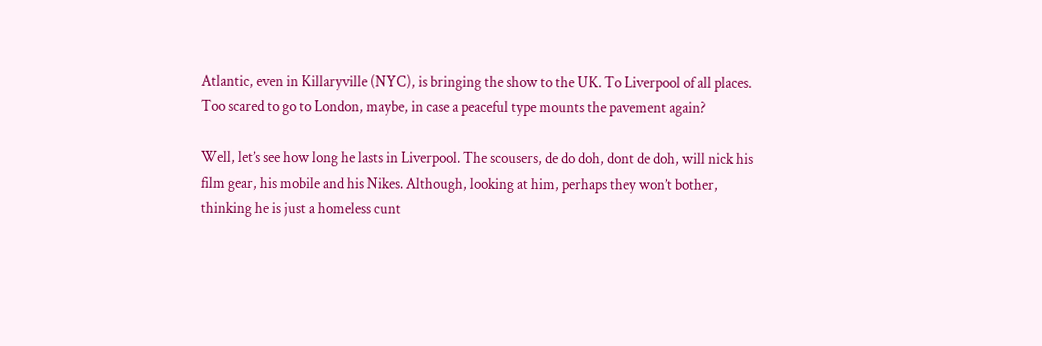Atlantic, even in Killaryville (NYC), is bringing the show to the UK. To Liverpool of all places. Too scared to go to London, maybe, in case a peaceful type mounts the pavement again?

Well, let’s see how long he lasts in Liverpool. The scousers, de do doh, dont de doh, will nick his film gear, his mobile and his Nikes. Although, looking at him, perhaps they won’t bother, thinking he is just a homeless cunt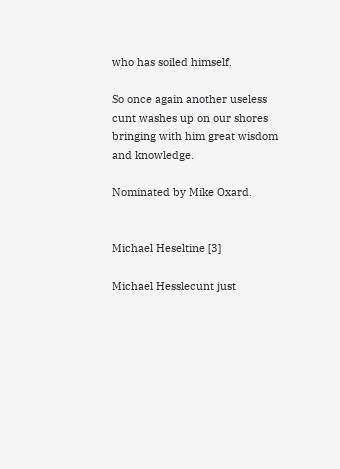who has soiled himself.

So once again another useless cunt washes up on our shores bringing with him great wisdom and knowledge.

Nominated by Mike Oxard.


Michael Heseltine [3]

Michael Hesslecunt just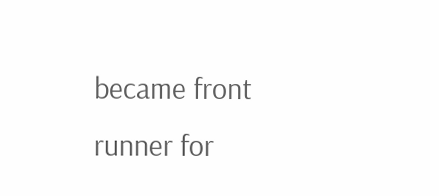became front runner for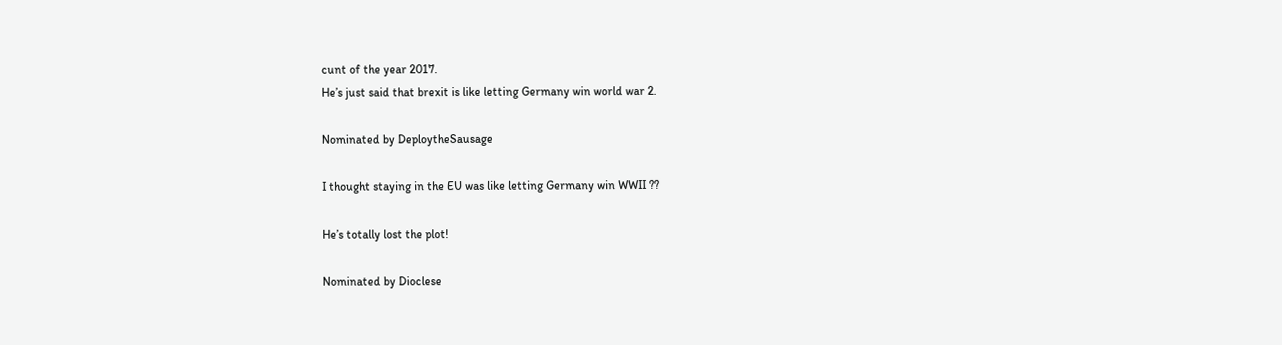cunt of the year 2017.
He’s just said that brexit is like letting Germany win world war 2.

Nominated by DeploytheSausage

I thought staying in the EU was like letting Germany win WWII ??

He’s totally lost the plot!

Nominated by Dioclese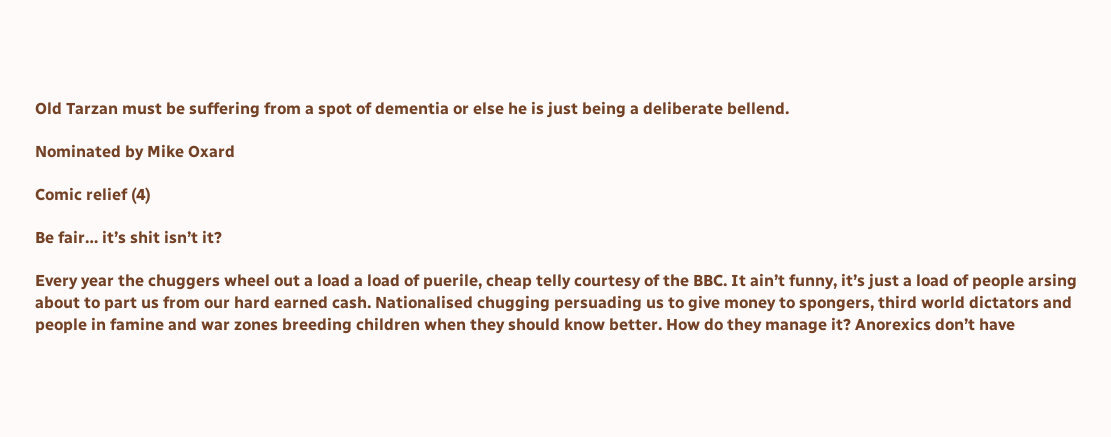Old Tarzan must be suffering from a spot of dementia or else he is just being a deliberate bellend.

Nominated by Mike Oxard

Comic relief (4)

Be fair… it’s shit isn’t it?

Every year the chuggers wheel out a load a load of puerile, cheap telly courtesy of the BBC. It ain’t funny, it’s just a load of people arsing about to part us from our hard earned cash. Nationalised chugging persuading us to give money to spongers, third world dictators and people in famine and war zones breeding children when they should know better. How do they manage it? Anorexics don’t have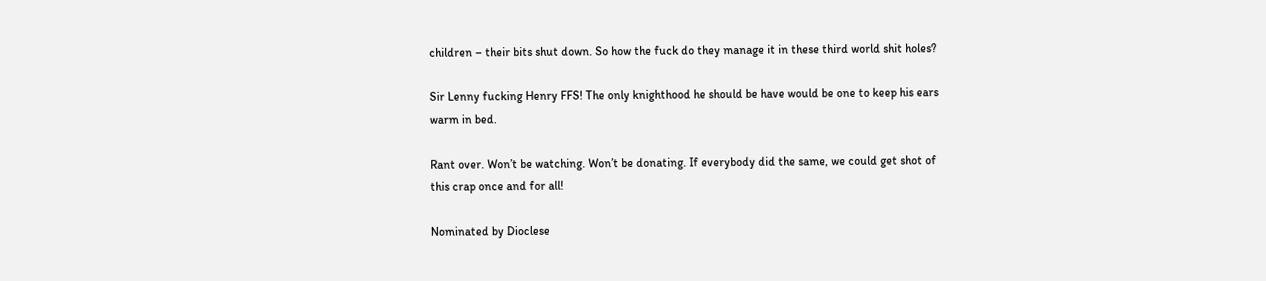children – their bits shut down. So how the fuck do they manage it in these third world shit holes?

Sir Lenny fucking Henry FFS! The only knighthood he should be have would be one to keep his ears warm in bed.

Rant over. Won’t be watching. Won’t be donating. If everybody did the same, we could get shot of this crap once and for all!

Nominated by Dioclese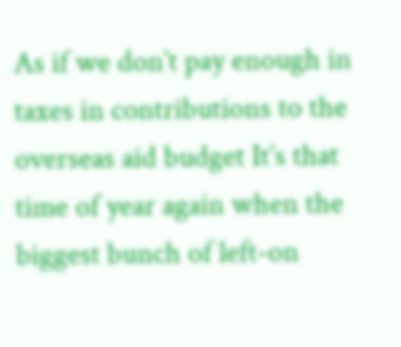As if we don’t pay enough in taxes in contributions to the overseas aid budget It’s that time of year again when the biggest bunch of left-on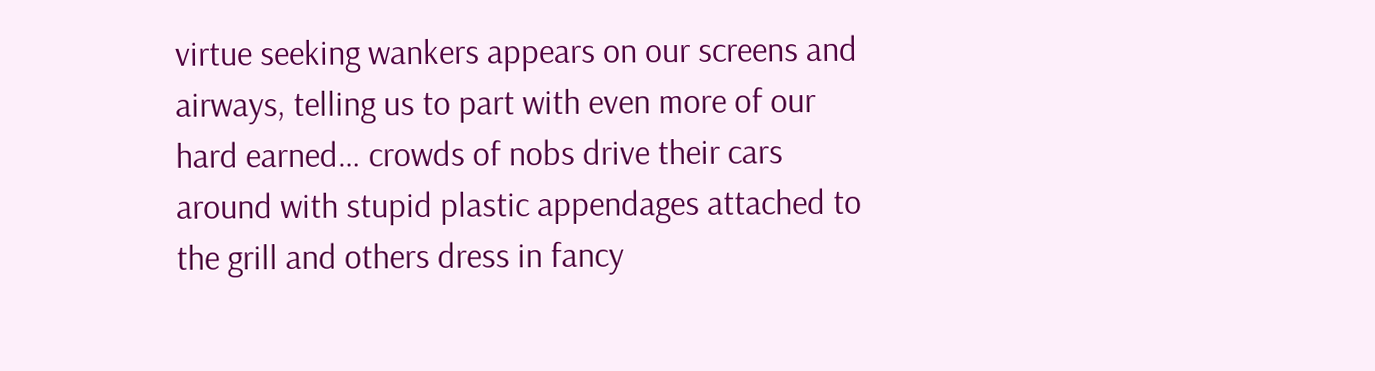virtue seeking wankers appears on our screens and airways, telling us to part with even more of our hard earned… crowds of nobs drive their cars around with stupid plastic appendages attached to the grill and others dress in fancy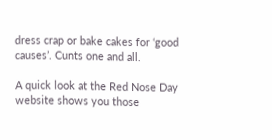dress crap or bake cakes for ‘good causes’. Cunts one and all.

A quick look at the Red Nose Day website shows you those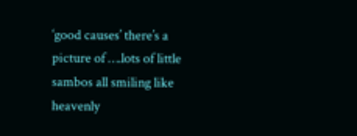‘good causes’ there’s a picture of ….lots of little sambos all smiling like heavenly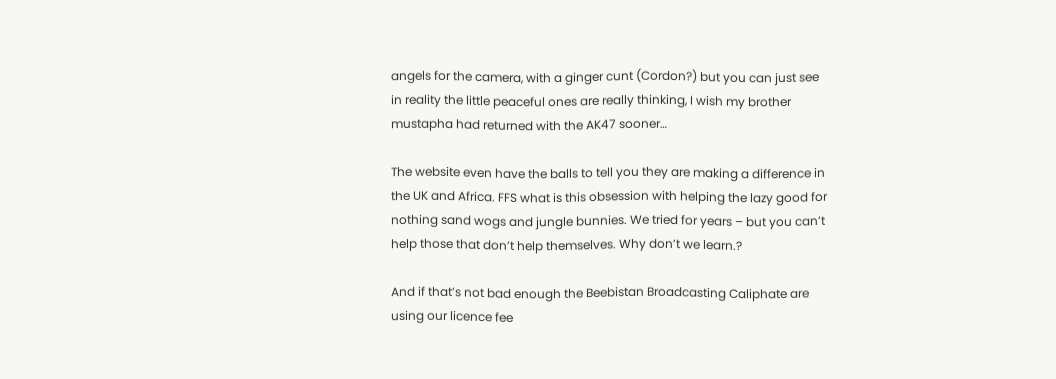angels for the camera, with a ginger cunt (Cordon?) but you can just see in reality the little peaceful ones are really thinking, I wish my brother mustapha had returned with the AK47 sooner…

The website even have the balls to tell you they are making a difference in the UK and Africa. FFS what is this obsession with helping the lazy good for nothing sand wogs and jungle bunnies. We tried for years – but you can’t help those that don’t help themselves. Why don’t we learn.?

And if that’s not bad enough the Beebistan Broadcasting Caliphate are using our licence fee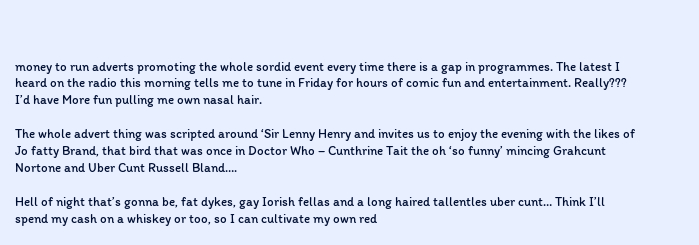money to run adverts promoting the whole sordid event every time there is a gap in programmes. The latest I heard on the radio this morning tells me to tune in Friday for hours of comic fun and entertainment. Really??? I’d have More fun pulling me own nasal hair.

The whole advert thing was scripted around ‘Sir Lenny Henry and invites us to enjoy the evening with the likes of Jo fatty Brand, that bird that was once in Doctor Who – Cunthrine Tait the oh ‘so funny’ mincing Grahcunt Nortone and Uber Cunt Russell Bland….

Hell of night that’s gonna be, fat dykes, gay Iorish fellas and a long haired tallentles uber cunt… Think I’ll spend my cash on a whiskey or too, so I can cultivate my own red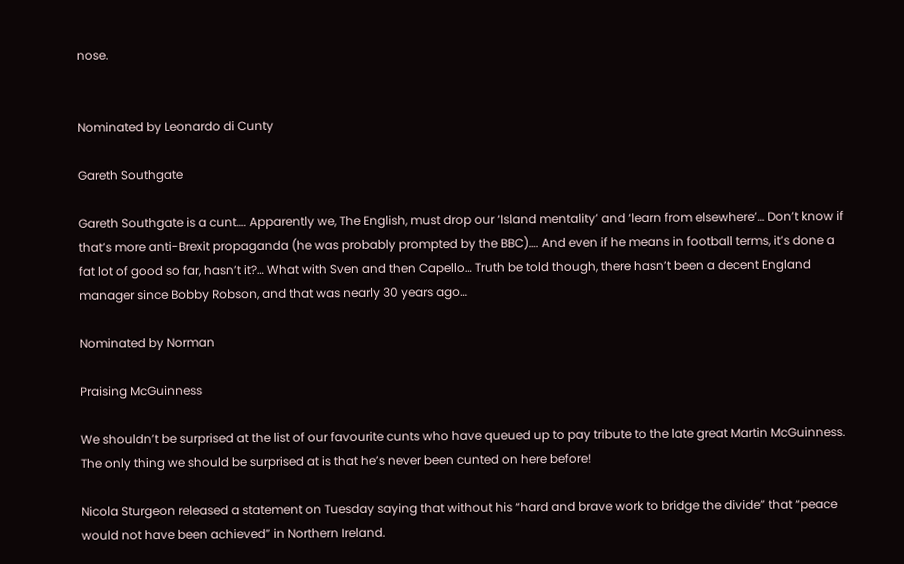nose.


Nominated by Leonardo di Cunty

Gareth Southgate

Gareth Southgate is a cunt…. Apparently we, The English, must drop our ‘Island mentality’ and ‘learn from elsewhere’… Don’t know if that’s more anti-Brexit propaganda (he was probably prompted by the BBC)…. And even if he means in football terms, it’s done a fat lot of good so far, hasn’t it?… What with Sven and then Capello… Truth be told though, there hasn’t been a decent England manager since Bobby Robson, and that was nearly 30 years ago…

Nominated by Norman

Praising McGuinness

We shouldn’t be surprised at the list of our favourite cunts who have queued up to pay tribute to the late great Martin McGuinness. The only thing we should be surprised at is that he’s never been cunted on here before!

Nicola Sturgeon released a statement on Tuesday saying that without his “hard and brave work to bridge the divide” that “peace would not have been achieved” in Northern Ireland.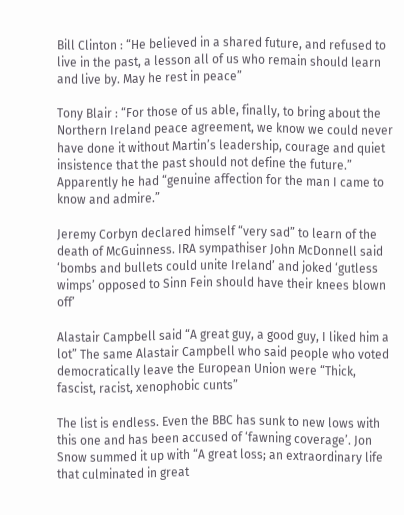Bill Clinton : “He believed in a shared future, and refused to live in the past, a lesson all of us who remain should learn and live by. May he rest in peace”

Tony Blair : “For those of us able, finally, to bring about the Northern Ireland peace agreement, we know we could never have done it without Martin’s leadership, courage and quiet insistence that the past should not define the future.” Apparently he had “genuine affection for the man I came to know and admire.”

Jeremy Corbyn declared himself “very sad” to learn of the death of McGuinness. IRA sympathiser John McDonnell said ‘bombs and bullets could unite Ireland’ and joked ‘gutless wimps’ opposed to Sinn Fein should have their knees blown off’

Alastair Campbell said “A great guy, a good guy, I liked him a lot” The same Alastair Campbell who said people who voted democratically leave the European Union were “Thick, fascist, racist, xenophobic cunts”

The list is endless. Even the BBC has sunk to new lows with this one and has been accused of ‘fawning coverage’. Jon Snow summed it up with “A great loss; an extraordinary life that culminated in great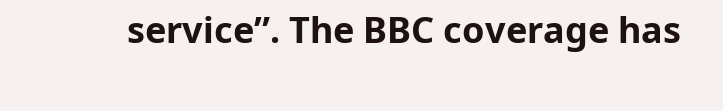service”. The BBC coverage has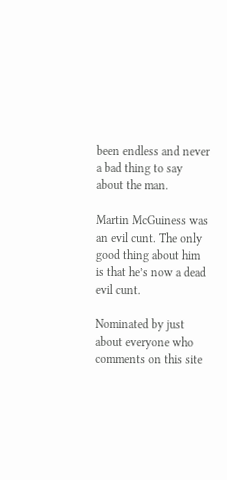been endless and never a bad thing to say about the man.

Martin McGuiness was an evil cunt. The only good thing about him is that he’s now a dead evil cunt.

Nominated by just about everyone who comments on this site